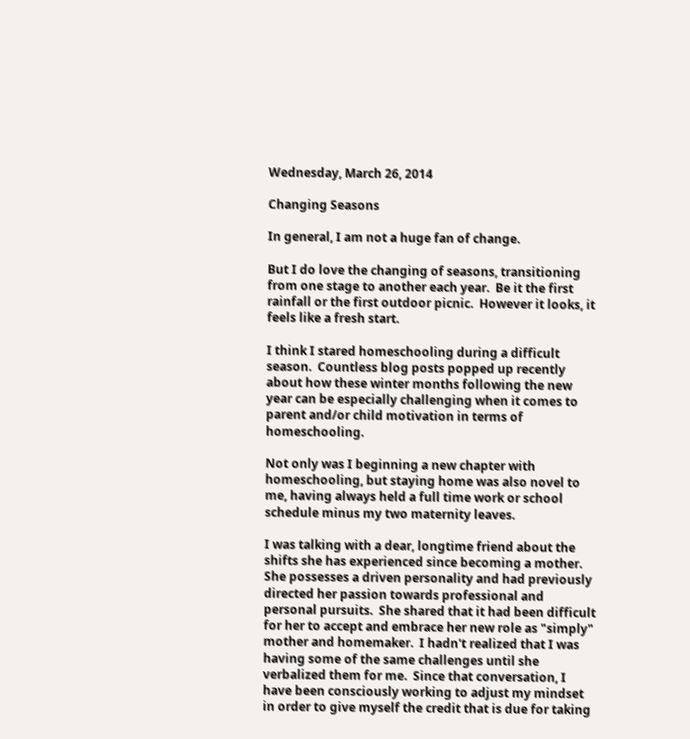Wednesday, March 26, 2014

Changing Seasons

In general, I am not a huge fan of change.

But I do love the changing of seasons, transitioning from one stage to another each year.  Be it the first rainfall or the first outdoor picnic.  However it looks, it feels like a fresh start.

I think I stared homeschooling during a difficult season.  Countless blog posts popped up recently about how these winter months following the new year can be especially challenging when it comes to parent and/or child motivation in terms of homeschooling.

Not only was I beginning a new chapter with homeschooling, but staying home was also novel to me, having always held a full time work or school schedule minus my two maternity leaves.

I was talking with a dear, longtime friend about the shifts she has experienced since becoming a mother.  She possesses a driven personality and had previously directed her passion towards professional and personal pursuits.  She shared that it had been difficult for her to accept and embrace her new role as "simply" mother and homemaker.  I hadn't realized that I was having some of the same challenges until she verbalized them for me.  Since that conversation, I have been consciously working to adjust my mindset in order to give myself the credit that is due for taking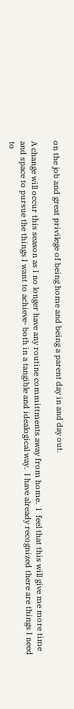on the job and great privilege of being home and being a parent day in and day out.

A change will occur this season as I no longer have any routine committments away from home.  I  feel that this will give me more time and space to pursue the things I want to achieve- both in a tangible and idealogical way.  I have already recognized there are things I need to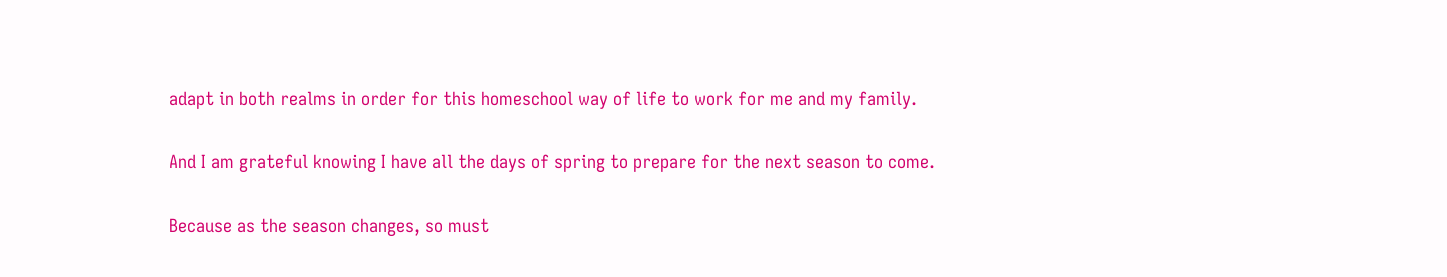adapt in both realms in order for this homeschool way of life to work for me and my family.

And I am grateful knowing I have all the days of spring to prepare for the next season to come.

Because as the season changes, so must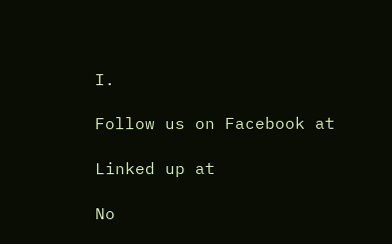I.

Follow us on Facebook at

Linked up at

No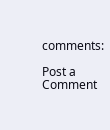comments:

Post a Comment